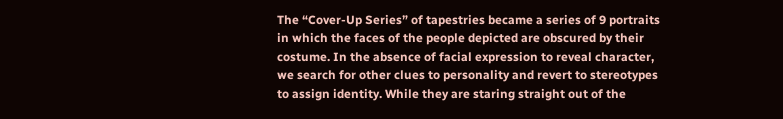The “Cover-Up Series” of tapestries became a series of 9 portraits in which the faces of the people depicted are obscured by their costume. In the absence of facial expression to reveal character, we search for other clues to personality and revert to stereotypes to assign identity. While they are staring straight out of the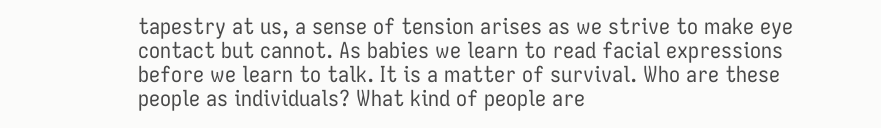tapestry at us, a sense of tension arises as we strive to make eye contact but cannot. As babies we learn to read facial expressions before we learn to talk. It is a matter of survival. Who are these people as individuals? What kind of people are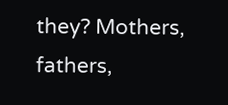they? Mothers, fathers,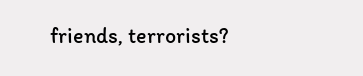friends, terrorists?